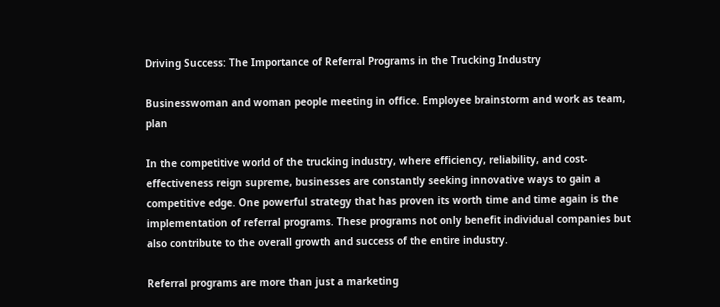Driving Success: The Importance of Referral Programs in the Trucking Industry

Businesswoman and woman people meeting in office. Employee brainstorm and work as team, plan

In the competitive world of the trucking industry, where efficiency, reliability, and cost-effectiveness reign supreme, businesses are constantly seeking innovative ways to gain a competitive edge. One powerful strategy that has proven its worth time and time again is the implementation of referral programs. These programs not only benefit individual companies but also contribute to the overall growth and success of the entire industry.

Referral programs are more than just a marketing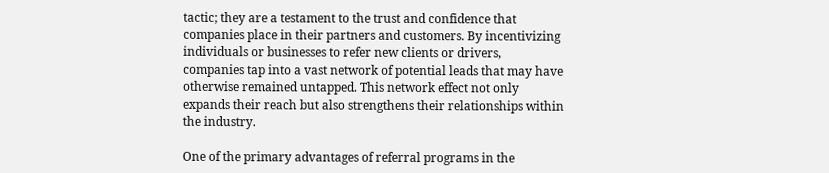tactic; they are a testament to the trust and confidence that companies place in their partners and customers. By incentivizing individuals or businesses to refer new clients or drivers, companies tap into a vast network of potential leads that may have otherwise remained untapped. This network effect not only expands their reach but also strengthens their relationships within the industry.

One of the primary advantages of referral programs in the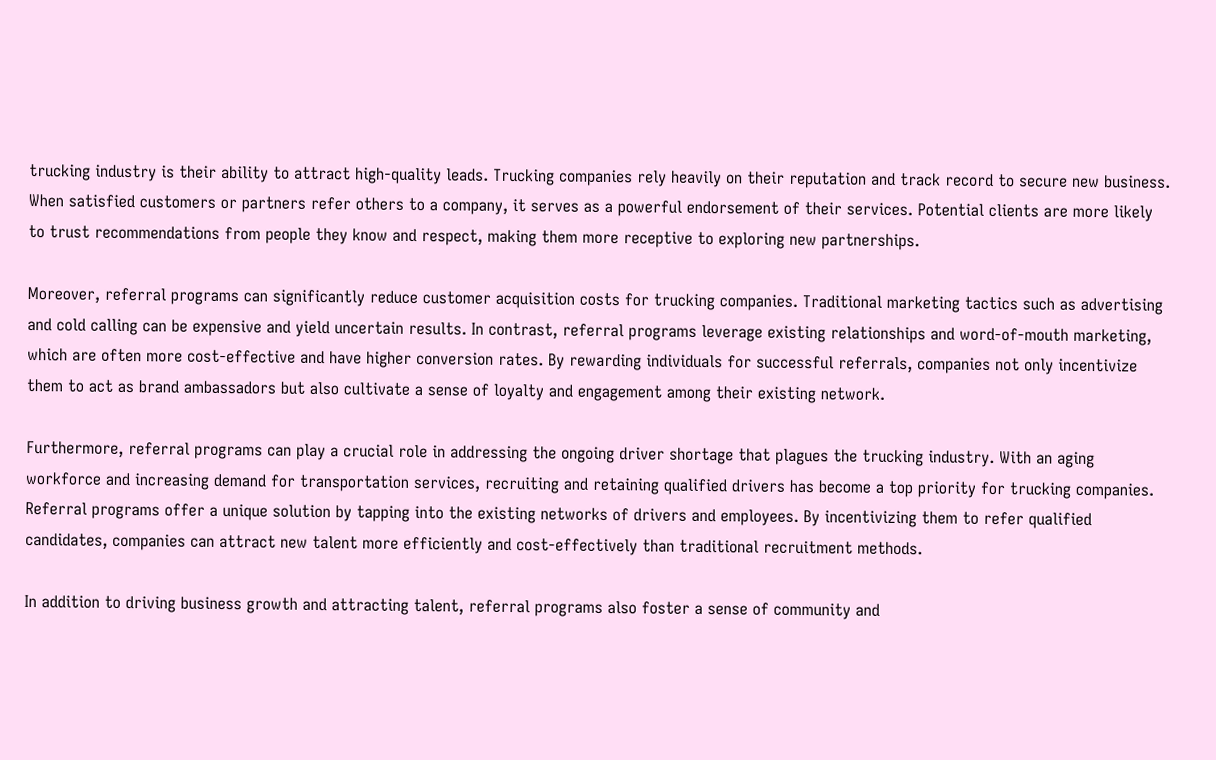trucking industry is their ability to attract high-quality leads. Trucking companies rely heavily on their reputation and track record to secure new business. When satisfied customers or partners refer others to a company, it serves as a powerful endorsement of their services. Potential clients are more likely to trust recommendations from people they know and respect, making them more receptive to exploring new partnerships.

Moreover, referral programs can significantly reduce customer acquisition costs for trucking companies. Traditional marketing tactics such as advertising and cold calling can be expensive and yield uncertain results. In contrast, referral programs leverage existing relationships and word-of-mouth marketing, which are often more cost-effective and have higher conversion rates. By rewarding individuals for successful referrals, companies not only incentivize them to act as brand ambassadors but also cultivate a sense of loyalty and engagement among their existing network.

Furthermore, referral programs can play a crucial role in addressing the ongoing driver shortage that plagues the trucking industry. With an aging workforce and increasing demand for transportation services, recruiting and retaining qualified drivers has become a top priority for trucking companies. Referral programs offer a unique solution by tapping into the existing networks of drivers and employees. By incentivizing them to refer qualified candidates, companies can attract new talent more efficiently and cost-effectively than traditional recruitment methods.

In addition to driving business growth and attracting talent, referral programs also foster a sense of community and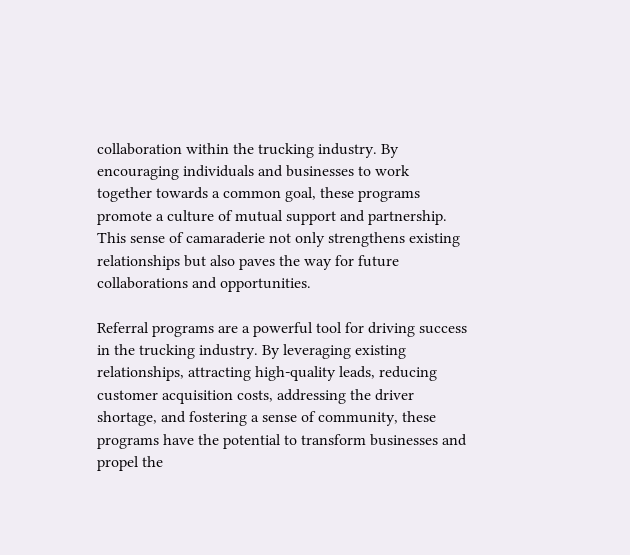collaboration within the trucking industry. By encouraging individuals and businesses to work together towards a common goal, these programs promote a culture of mutual support and partnership. This sense of camaraderie not only strengthens existing relationships but also paves the way for future collaborations and opportunities.

Referral programs are a powerful tool for driving success in the trucking industry. By leveraging existing relationships, attracting high-quality leads, reducing customer acquisition costs, addressing the driver shortage, and fostering a sense of community, these programs have the potential to transform businesses and propel the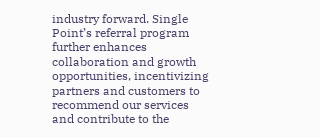industry forward. Single Point’s referral program further enhances collaboration and growth opportunities, incentivizing partners and customers to recommend our services and contribute to the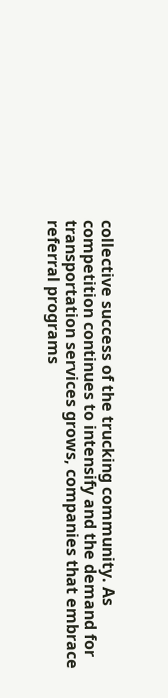collective success of the trucking community. As competition continues to intensify and the demand for transportation services grows, companies that embrace referral programs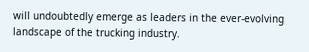will undoubtedly emerge as leaders in the ever-evolving landscape of the trucking industry.